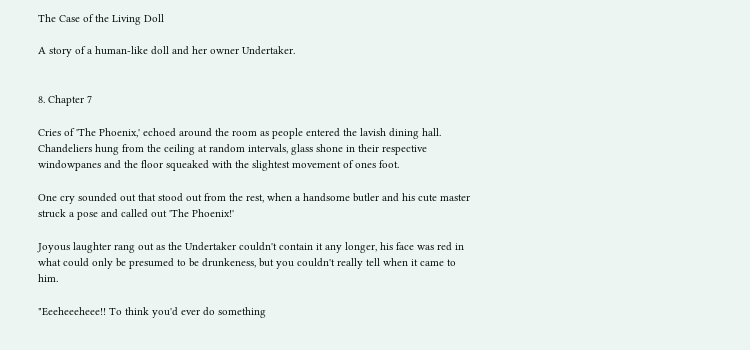The Case of the Living Doll

A story of a human-like doll and her owner Undertaker.


8. Chapter 7

Cries of 'The Phoenix,' echoed around the room as people entered the lavish dining hall. Chandeliers hung from the ceiling at random intervals, glass shone in their respective windowpanes and the floor squeaked with the slightest movement of ones foot.

One cry sounded out that stood out from the rest, when a handsome butler and his cute master struck a pose and called out 'The Phoenix!'

Joyous laughter rang out as the Undertaker couldn't contain it any longer, his face was red in what could only be presumed to be drunkeness, but you couldn't really tell when it came to him.

"Eeeheeeheee!! To think you'd ever do something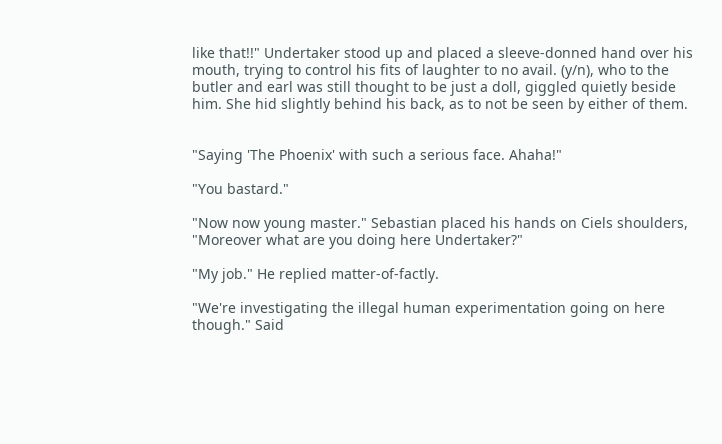like that!!" Undertaker stood up and placed a sleeve-donned hand over his mouth, trying to control his fits of laughter to no avail. (y/n), who to the butler and earl was still thought to be just a doll, giggled quietly beside him. She hid slightly behind his back, as to not be seen by either of them.


"Saying 'The Phoenix' with such a serious face. Ahaha!"

"You bastard."

"Now now young master." Sebastian placed his hands on Ciels shoulders, "Moreover what are you doing here Undertaker?"

"My job." He replied matter-of-factly.

"We're investigating the illegal human experimentation going on here though." Said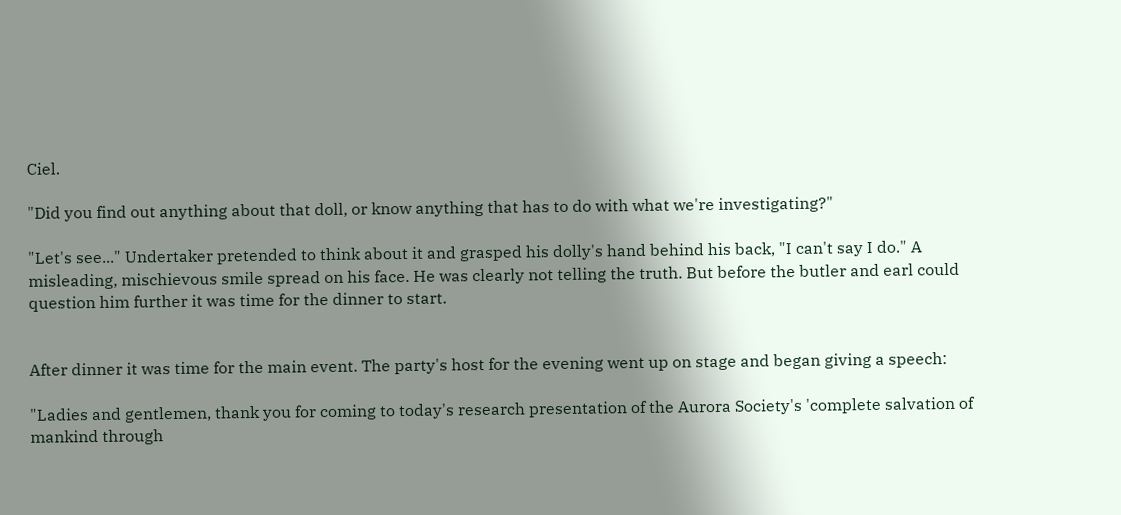Ciel.

"Did you find out anything about that doll, or know anything that has to do with what we're investigating?"

"Let's see..." Undertaker pretended to think about it and grasped his dolly's hand behind his back, "I can't say I do." A misleading, mischievous smile spread on his face. He was clearly not telling the truth. But before the butler and earl could question him further it was time for the dinner to start.


After dinner it was time for the main event. The party's host for the evening went up on stage and began giving a speech:

"Ladies and gentlemen, thank you for coming to today's research presentation of the Aurora Society's 'complete salvation of mankind through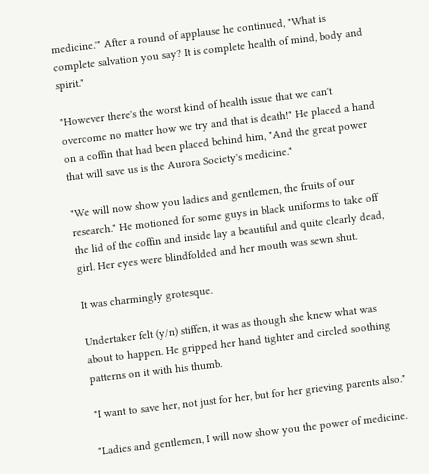medicine.'" After a round of applause he continued, "What is complete salvation you say? It is complete health of mind, body and spirit."

"However there's the worst kind of health issue that we can't overcome no matter how we try and that is death!" He placed a hand on a coffin that had been placed behind him, "And the great power that will save us is the Aurora Society's medicine."

"We will now show you ladies and gentlemen, the fruits of our research." He motioned for some guys in black uniforms to take off the lid of the coffin and inside lay a beautiful and quite clearly dead, girl. Her eyes were blindfolded and her mouth was sewn shut.

It was charmingly grotesque.

Undertaker felt (y/n) stiffen, it was as though she knew what was about to happen. He gripped her hand tighter and circled soothing patterns on it with his thumb.

"I want to save her, not just for her, but for her grieving parents also."

"Ladies and gentlemen, I will now show you the power of medicine.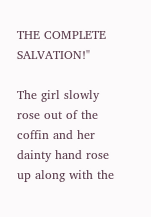THE COMPLETE SALVATION!"

The girl slowly rose out of the coffin and her dainty hand rose up along with the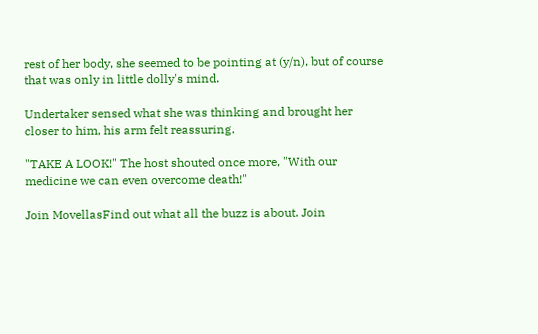rest of her body, she seemed to be pointing at (y/n), but of course that was only in little dolly's mind.

Undertaker sensed what she was thinking and brought her closer to him, his arm felt reassuring.

"TAKE A LOOK!" The host shouted once more, "With our medicine we can even overcome death!"

Join MovellasFind out what all the buzz is about. Join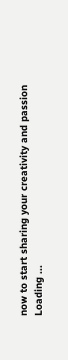now to start sharing your creativity and passion
Loading ...